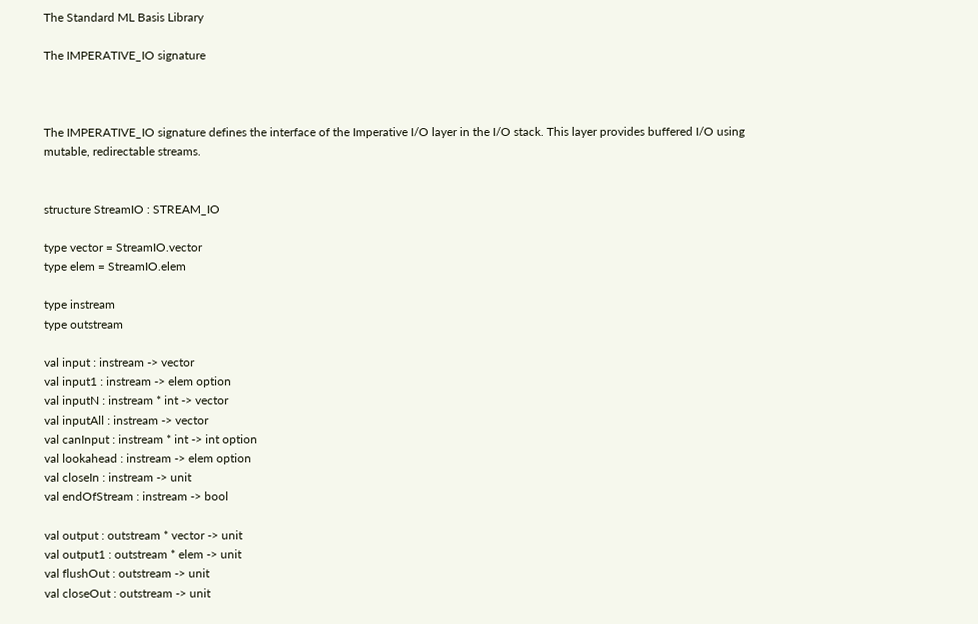The Standard ML Basis Library

The IMPERATIVE_IO signature



The IMPERATIVE_IO signature defines the interface of the Imperative I/O layer in the I/O stack. This layer provides buffered I/O using mutable, redirectable streams.


structure StreamIO : STREAM_IO

type vector = StreamIO.vector
type elem = StreamIO.elem

type instream
type outstream

val input : instream -> vector
val input1 : instream -> elem option
val inputN : instream * int -> vector
val inputAll : instream -> vector
val canInput : instream * int -> int option
val lookahead : instream -> elem option
val closeIn : instream -> unit
val endOfStream : instream -> bool

val output : outstream * vector -> unit
val output1 : outstream * elem -> unit
val flushOut : outstream -> unit
val closeOut : outstream -> unit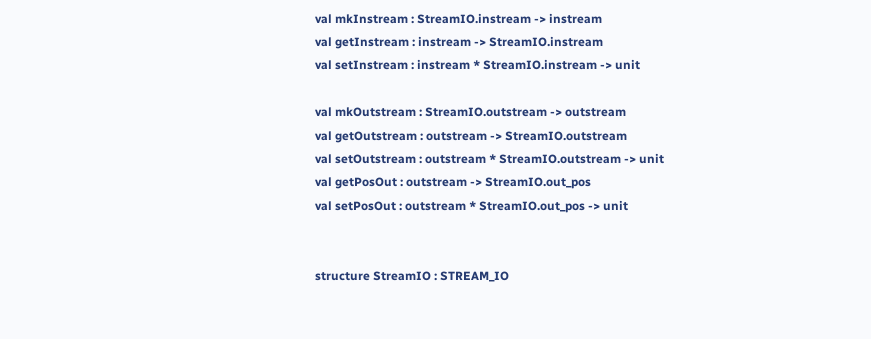val mkInstream : StreamIO.instream -> instream
val getInstream : instream -> StreamIO.instream
val setInstream : instream * StreamIO.instream -> unit

val mkOutstream : StreamIO.outstream -> outstream
val getOutstream : outstream -> StreamIO.outstream
val setOutstream : outstream * StreamIO.outstream -> unit
val getPosOut : outstream -> StreamIO.out_pos
val setPosOut : outstream * StreamIO.out_pos -> unit


structure StreamIO : STREAM_IO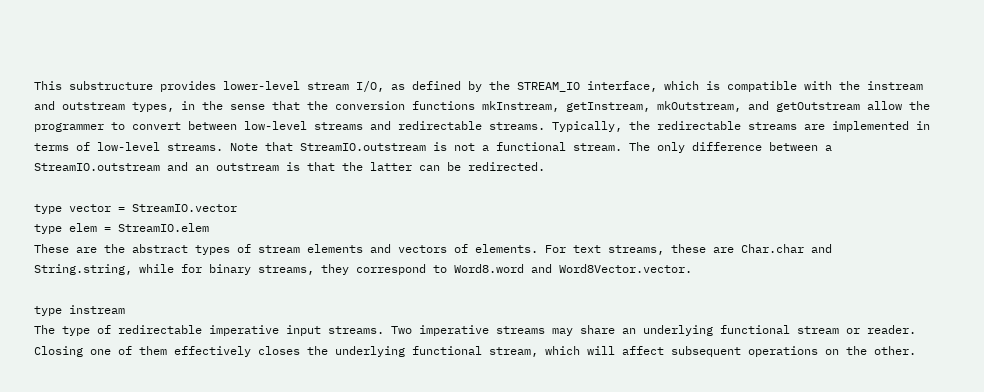This substructure provides lower-level stream I/O, as defined by the STREAM_IO interface, which is compatible with the instream and outstream types, in the sense that the conversion functions mkInstream, getInstream, mkOutstream, and getOutstream allow the programmer to convert between low-level streams and redirectable streams. Typically, the redirectable streams are implemented in terms of low-level streams. Note that StreamIO.outstream is not a functional stream. The only difference between a StreamIO.outstream and an outstream is that the latter can be redirected.

type vector = StreamIO.vector
type elem = StreamIO.elem
These are the abstract types of stream elements and vectors of elements. For text streams, these are Char.char and String.string, while for binary streams, they correspond to Word8.word and Word8Vector.vector.

type instream
The type of redirectable imperative input streams. Two imperative streams may share an underlying functional stream or reader. Closing one of them effectively closes the underlying functional stream, which will affect subsequent operations on the other.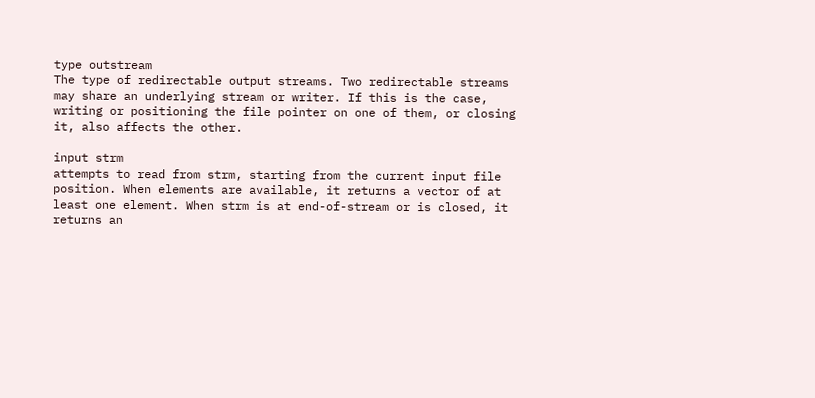type outstream
The type of redirectable output streams. Two redirectable streams may share an underlying stream or writer. If this is the case, writing or positioning the file pointer on one of them, or closing it, also affects the other.

input strm
attempts to read from strm, starting from the current input file position. When elements are available, it returns a vector of at least one element. When strm is at end-of-stream or is closed, it returns an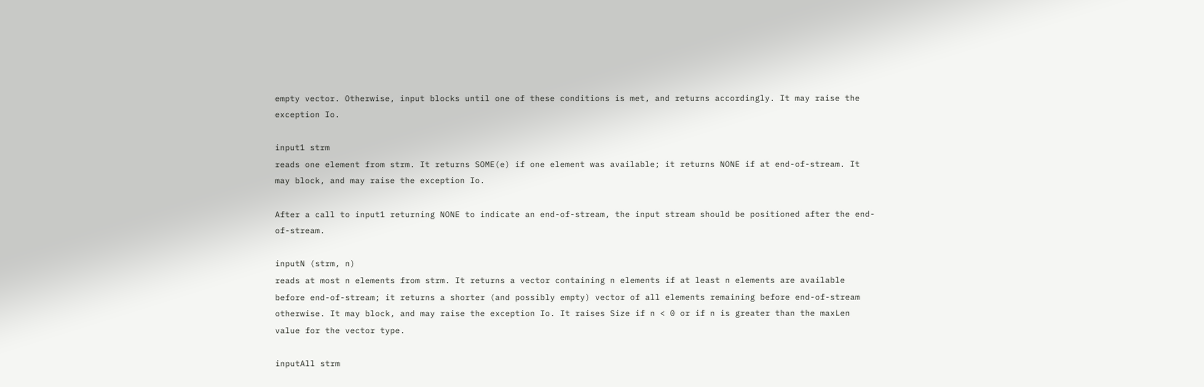empty vector. Otherwise, input blocks until one of these conditions is met, and returns accordingly. It may raise the exception Io.

input1 strm
reads one element from strm. It returns SOME(e) if one element was available; it returns NONE if at end-of-stream. It may block, and may raise the exception Io.

After a call to input1 returning NONE to indicate an end-of-stream, the input stream should be positioned after the end-of-stream.

inputN (strm, n)
reads at most n elements from strm. It returns a vector containing n elements if at least n elements are available before end-of-stream; it returns a shorter (and possibly empty) vector of all elements remaining before end-of-stream otherwise. It may block, and may raise the exception Io. It raises Size if n < 0 or if n is greater than the maxLen value for the vector type.

inputAll strm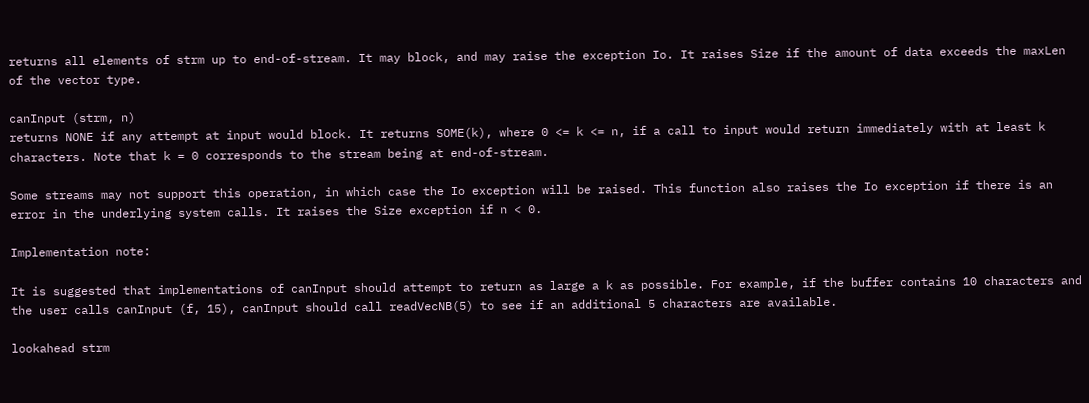returns all elements of strm up to end-of-stream. It may block, and may raise the exception Io. It raises Size if the amount of data exceeds the maxLen of the vector type.

canInput (strm, n)
returns NONE if any attempt at input would block. It returns SOME(k), where 0 <= k <= n, if a call to input would return immediately with at least k characters. Note that k = 0 corresponds to the stream being at end-of-stream.

Some streams may not support this operation, in which case the Io exception will be raised. This function also raises the Io exception if there is an error in the underlying system calls. It raises the Size exception if n < 0.

Implementation note:

It is suggested that implementations of canInput should attempt to return as large a k as possible. For example, if the buffer contains 10 characters and the user calls canInput (f, 15), canInput should call readVecNB(5) to see if an additional 5 characters are available.

lookahead strm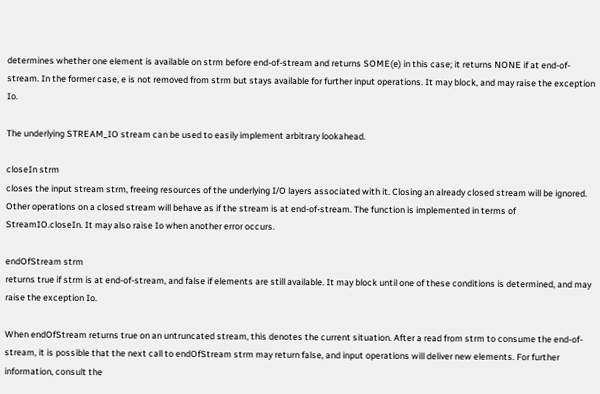determines whether one element is available on strm before end-of-stream and returns SOME(e) in this case; it returns NONE if at end-of-stream. In the former case, e is not removed from strm but stays available for further input operations. It may block, and may raise the exception Io.

The underlying STREAM_IO stream can be used to easily implement arbitrary lookahead.

closeIn strm
closes the input stream strm, freeing resources of the underlying I/O layers associated with it. Closing an already closed stream will be ignored. Other operations on a closed stream will behave as if the stream is at end-of-stream. The function is implemented in terms of StreamIO.closeIn. It may also raise Io when another error occurs.

endOfStream strm
returns true if strm is at end-of-stream, and false if elements are still available. It may block until one of these conditions is determined, and may raise the exception Io.

When endOfStream returns true on an untruncated stream, this denotes the current situation. After a read from strm to consume the end-of-stream, it is possible that the next call to endOfStream strm may return false, and input operations will deliver new elements. For further information, consult the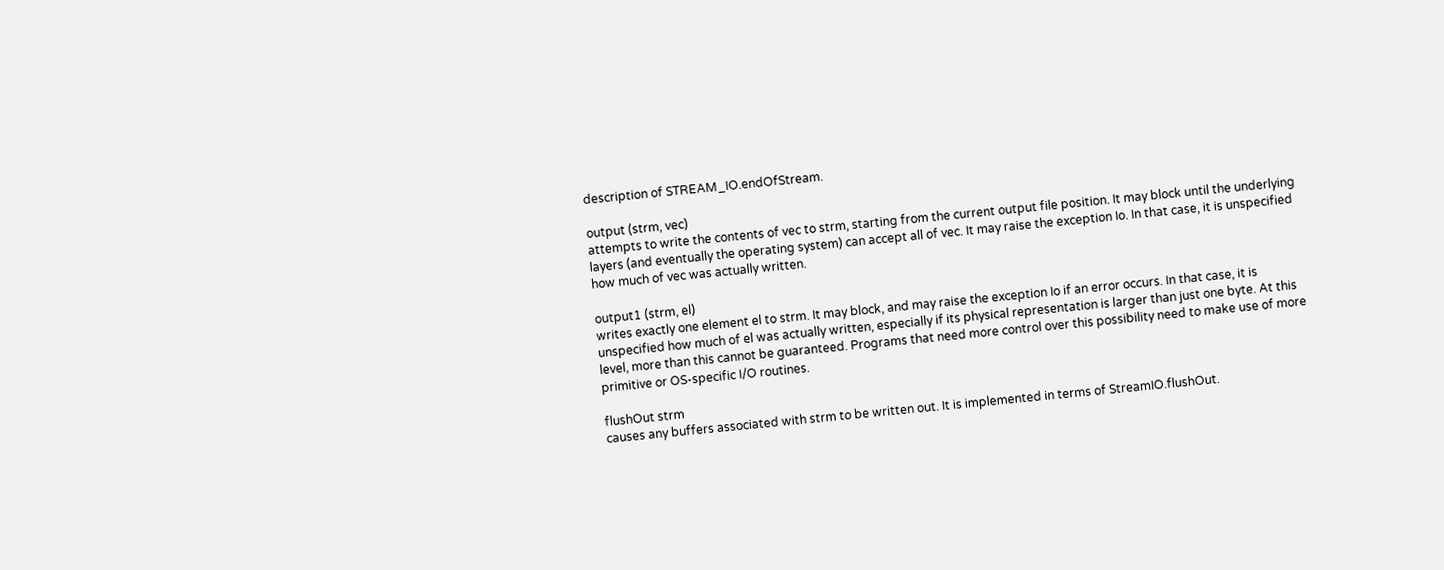description of STREAM_IO.endOfStream.

output (strm, vec)
attempts to write the contents of vec to strm, starting from the current output file position. It may block until the underlying layers (and eventually the operating system) can accept all of vec. It may raise the exception Io. In that case, it is unspecified how much of vec was actually written.

output1 (strm, el)
writes exactly one element el to strm. It may block, and may raise the exception Io if an error occurs. In that case, it is unspecified how much of el was actually written, especially if its physical representation is larger than just one byte. At this level, more than this cannot be guaranteed. Programs that need more control over this possibility need to make use of more primitive or OS-specific I/O routines.

flushOut strm
causes any buffers associated with strm to be written out. It is implemented in terms of StreamIO.flushOut.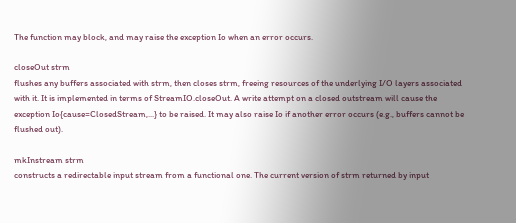The function may block, and may raise the exception Io when an error occurs.

closeOut strm
flushes any buffers associated with strm, then closes strm, freeing resources of the underlying I/O layers associated with it. It is implemented in terms of StreamIO.closeOut. A write attempt on a closed outstream will cause the exception Io{cause=ClosedStream,...} to be raised. It may also raise Io if another error occurs (e.g., buffers cannot be flushed out).

mkInstream strm
constructs a redirectable input stream from a functional one. The current version of strm returned by input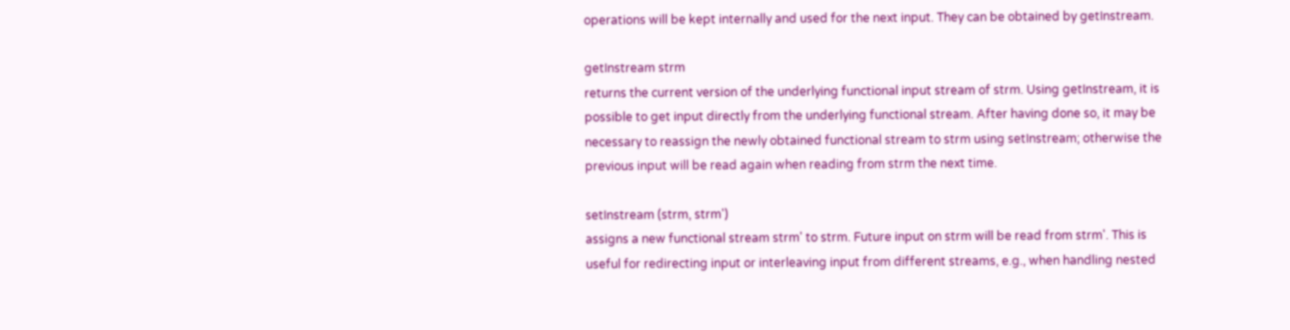operations will be kept internally and used for the next input. They can be obtained by getInstream.

getInstream strm
returns the current version of the underlying functional input stream of strm. Using getInstream, it is possible to get input directly from the underlying functional stream. After having done so, it may be necessary to reassign the newly obtained functional stream to strm using setInstream; otherwise the previous input will be read again when reading from strm the next time.

setInstream (strm, strm')
assigns a new functional stream strm' to strm. Future input on strm will be read from strm'. This is useful for redirecting input or interleaving input from different streams, e.g., when handling nested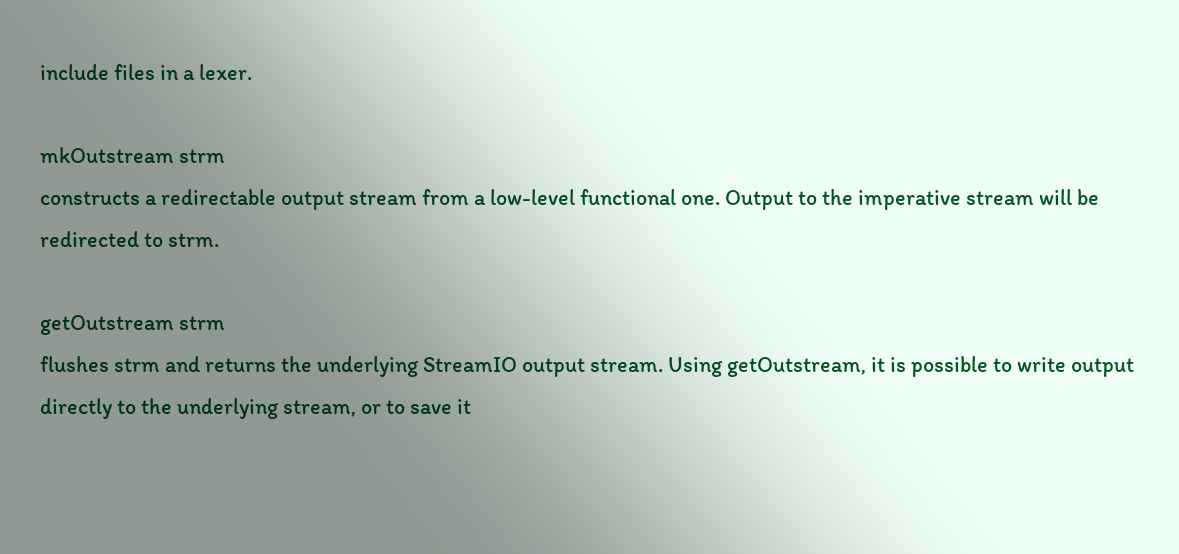include files in a lexer.

mkOutstream strm
constructs a redirectable output stream from a low-level functional one. Output to the imperative stream will be redirected to strm.

getOutstream strm
flushes strm and returns the underlying StreamIO output stream. Using getOutstream, it is possible to write output directly to the underlying stream, or to save it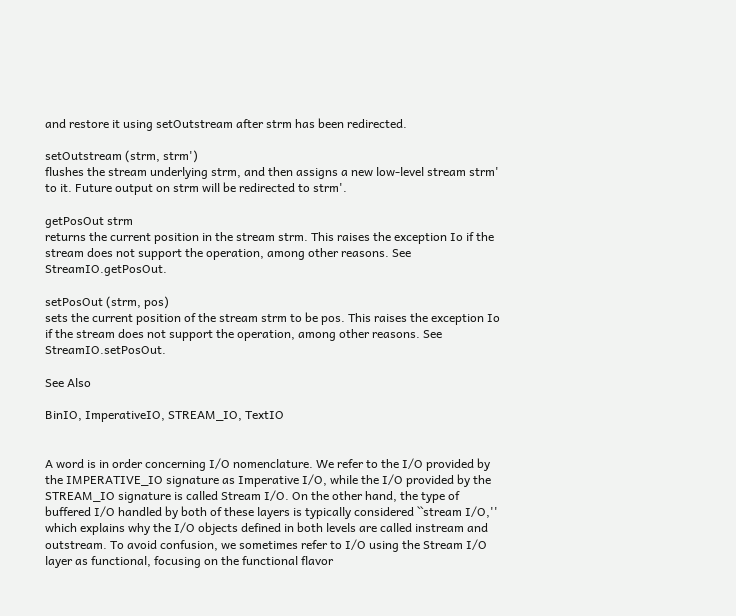and restore it using setOutstream after strm has been redirected.

setOutstream (strm, strm')
flushes the stream underlying strm, and then assigns a new low-level stream strm' to it. Future output on strm will be redirected to strm'.

getPosOut strm
returns the current position in the stream strm. This raises the exception Io if the stream does not support the operation, among other reasons. See StreamIO.getPosOut.

setPosOut (strm, pos)
sets the current position of the stream strm to be pos. This raises the exception Io if the stream does not support the operation, among other reasons. See StreamIO.setPosOut.

See Also

BinIO, ImperativeIO, STREAM_IO, TextIO


A word is in order concerning I/O nomenclature. We refer to the I/O provided by the IMPERATIVE_IO signature as Imperative I/O, while the I/O provided by the STREAM_IO signature is called Stream I/O. On the other hand, the type of buffered I/O handled by both of these layers is typically considered ``stream I/O,'' which explains why the I/O objects defined in both levels are called instream and outstream. To avoid confusion, we sometimes refer to I/O using the Stream I/O layer as functional, focusing on the functional flavor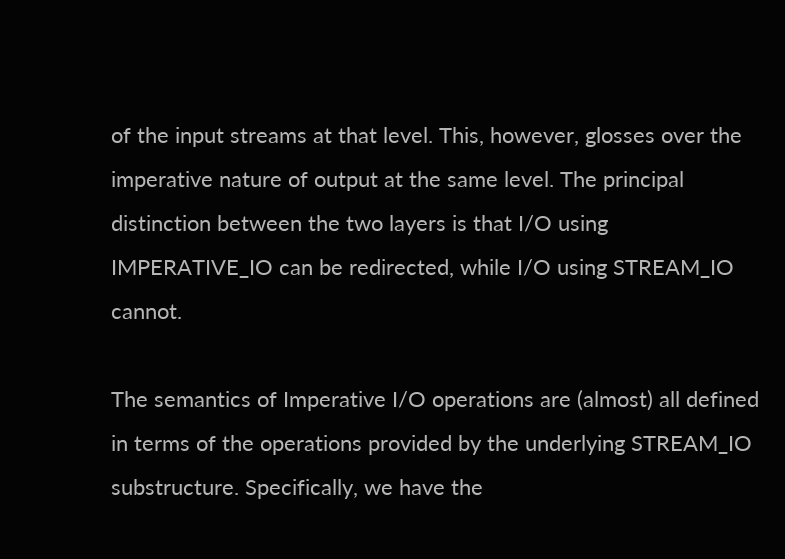of the input streams at that level. This, however, glosses over the imperative nature of output at the same level. The principal distinction between the two layers is that I/O using IMPERATIVE_IO can be redirected, while I/O using STREAM_IO cannot.

The semantics of Imperative I/O operations are (almost) all defined in terms of the operations provided by the underlying STREAM_IO substructure. Specifically, we have the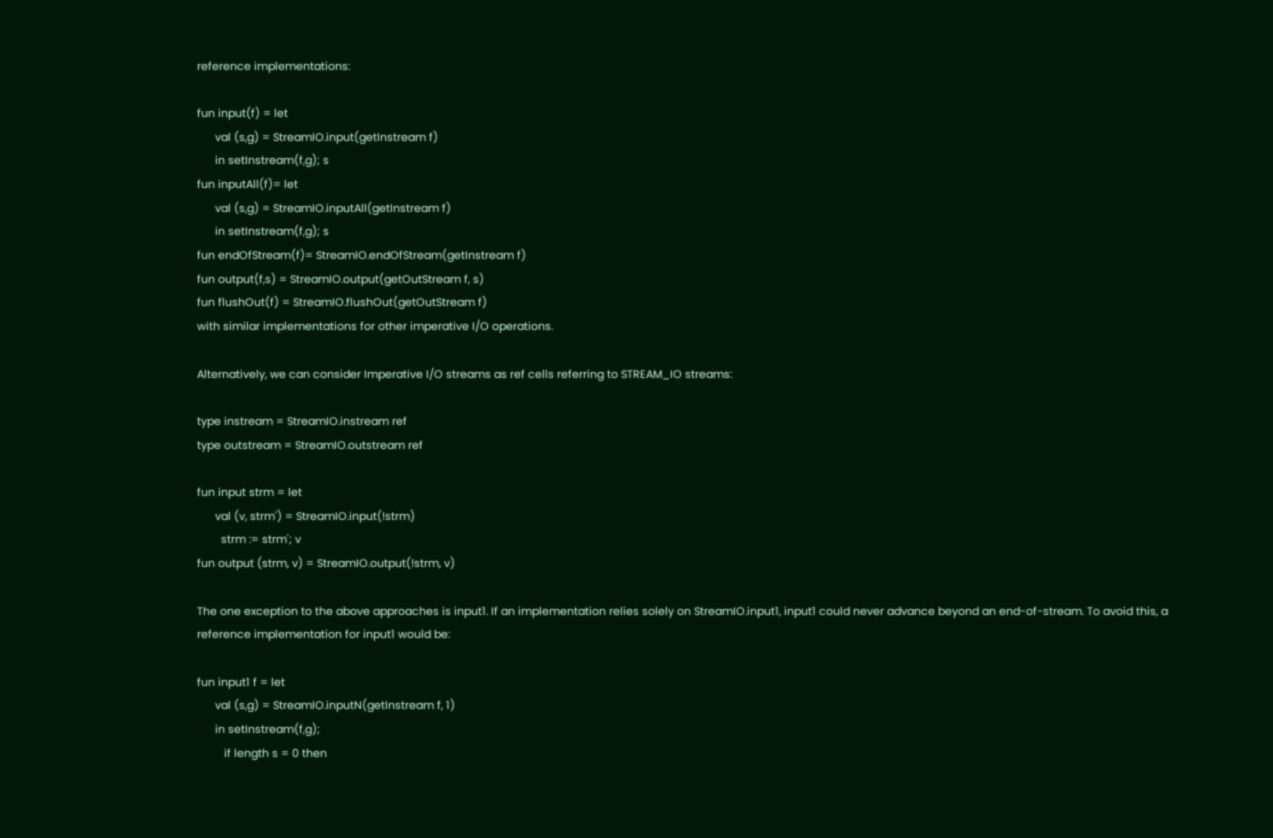reference implementations:

fun input(f) = let
      val (s,g) = StreamIO.input(getInstream f)
      in setInstream(f,g); s
fun inputAll(f)= let
      val (s,g) = StreamIO.inputAll(getInstream f)
      in setInstream(f,g); s
fun endOfStream(f)= StreamIO.endOfStream(getInstream f)
fun output(f,s) = StreamIO.output(getOutStream f, s)
fun flushOut(f) = StreamIO.flushOut(getOutStream f)
with similar implementations for other imperative I/O operations.

Alternatively, we can consider Imperative I/O streams as ref cells referring to STREAM_IO streams:

type instream = StreamIO.instream ref
type outstream = StreamIO.outstream ref

fun input strm = let
      val (v, strm') = StreamIO.input(!strm)
        strm := strm'; v
fun output (strm, v) = StreamIO.output(!strm, v)

The one exception to the above approaches is input1. If an implementation relies solely on StreamIO.input1, input1 could never advance beyond an end-of-stream. To avoid this, a reference implementation for input1 would be:

fun input1 f = let
      val (s,g) = StreamIO.inputN(getInstream f, 1)
      in setInstream(f,g);
         if length s = 0 then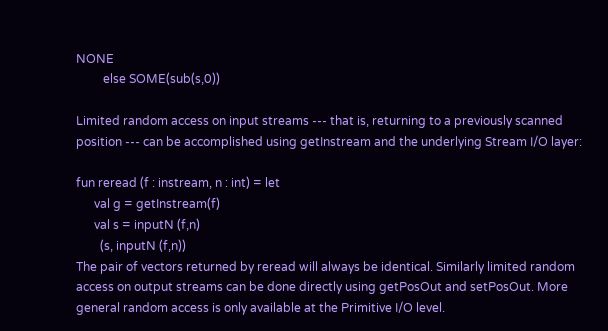NONE
         else SOME(sub(s,0))

Limited random access on input streams --- that is, returning to a previously scanned position --- can be accomplished using getInstream and the underlying Stream I/O layer:

fun reread (f : instream, n : int) = let
      val g = getInstream(f)
      val s = inputN (f,n)
        (s, inputN (f,n))
The pair of vectors returned by reread will always be identical. Similarly limited random access on output streams can be done directly using getPosOut and setPosOut. More general random access is only available at the Primitive I/O level.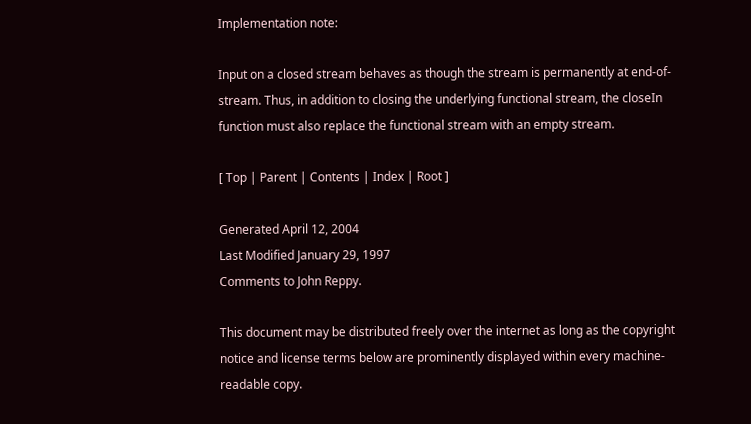Implementation note:

Input on a closed stream behaves as though the stream is permanently at end-of-stream. Thus, in addition to closing the underlying functional stream, the closeIn function must also replace the functional stream with an empty stream.

[ Top | Parent | Contents | Index | Root ]

Generated April 12, 2004
Last Modified January 29, 1997
Comments to John Reppy.

This document may be distributed freely over the internet as long as the copyright notice and license terms below are prominently displayed within every machine-readable copy.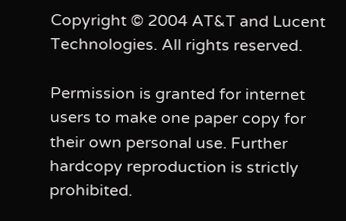Copyright © 2004 AT&T and Lucent Technologies. All rights reserved.

Permission is granted for internet users to make one paper copy for their own personal use. Further hardcopy reproduction is strictly prohibited.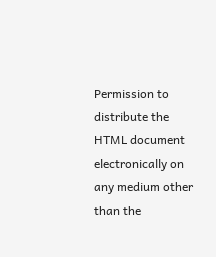Permission to distribute the HTML document electronically on any medium other than the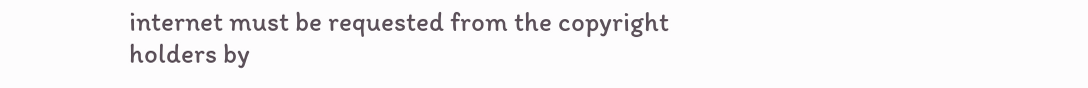internet must be requested from the copyright holders by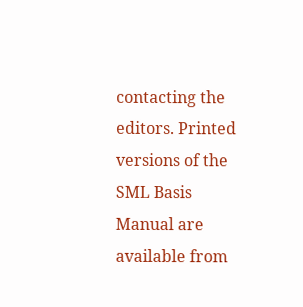contacting the editors. Printed versions of the SML Basis Manual are available from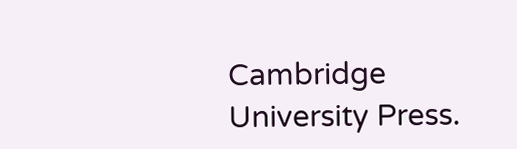Cambridge University Press.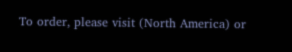To order, please visit (North America) or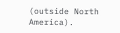(outside North America).